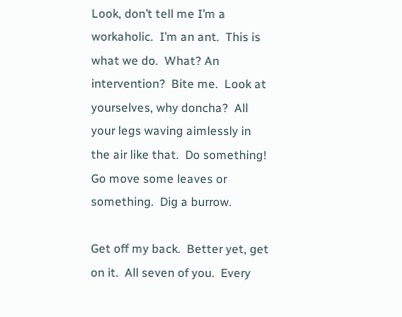Look, don’t tell me I’m a workaholic.  I’m an ant.  This is what we do.  What? An intervention?  Bite me.  Look at yourselves, why doncha?  All your legs waving aimlessly in the air like that.  Do something!  Go move some leaves or something.  Dig a burrow.

Get off my back.  Better yet, get on it.  All seven of you.  Every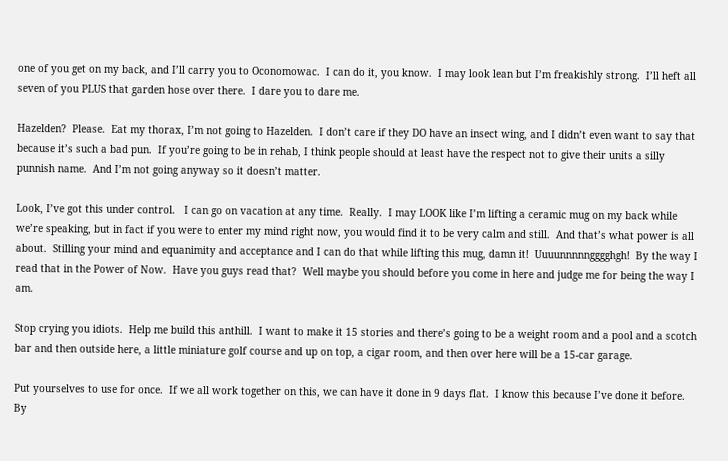one of you get on my back, and I’ll carry you to Oconomowac.  I can do it, you know.  I may look lean but I’m freakishly strong.  I’ll heft all seven of you PLUS that garden hose over there.  I dare you to dare me.

Hazelden?  Please.  Eat my thorax, I’m not going to Hazelden.  I don’t care if they DO have an insect wing, and I didn’t even want to say that because it’s such a bad pun.  If you’re going to be in rehab, I think people should at least have the respect not to give their units a silly punnish name.  And I’m not going anyway so it doesn’t matter.

Look, I’ve got this under control.   I can go on vacation at any time.  Really.  I may LOOK like I’m lifting a ceramic mug on my back while we’re speaking, but in fact if you were to enter my mind right now, you would find it to be very calm and still.  And that’s what power is all about.  Stilling your mind and equanimity and acceptance and I can do that while lifting this mug, damn it!  Uuuunnnnngggghgh!  By the way I read that in the Power of Now.  Have you guys read that?  Well maybe you should before you come in here and judge me for being the way I am.

Stop crying you idiots.  Help me build this anthill.  I want to make it 15 stories and there’s going to be a weight room and a pool and a scotch bar and then outside here, a little miniature golf course and up on top, a cigar room, and then over here will be a 15-car garage.

Put yourselves to use for once.  If we all work together on this, we can have it done in 9 days flat.  I know this because I’ve done it before.  By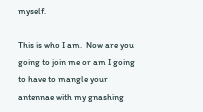myself.

This is who I am.  Now are you going to join me or am I going to have to mangle your antennae with my gnashing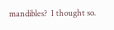mandibles?  I thought so.